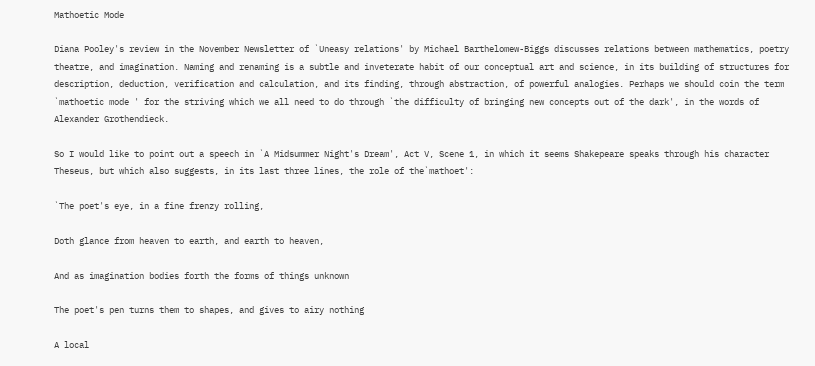Mathoetic Mode

Diana Pooley's review in the November Newsletter of `Uneasy relations' by Michael Barthelomew-Biggs discusses relations between mathematics, poetry theatre, and imagination. Naming and renaming is a subtle and inveterate habit of our conceptual art and science, in its building of structures for description, deduction, verification and calculation, and its finding, through abstraction, of powerful analogies. Perhaps we should coin the term `mathoetic mode ' for the striving which we all need to do through `the difficulty of bringing new concepts out of the dark', in the words of Alexander Grothendieck.

So I would like to point out a speech in `A Midsummer Night's Dream', Act V, Scene 1, in which it seems Shakepeare speaks through his character Theseus, but which also suggests, in its last three lines, the role of the`mathoet':

`The poet's eye, in a fine frenzy rolling,

Doth glance from heaven to earth, and earth to heaven,

And as imagination bodies forth the forms of things unknown

The poet's pen turns them to shapes, and gives to airy nothing

A local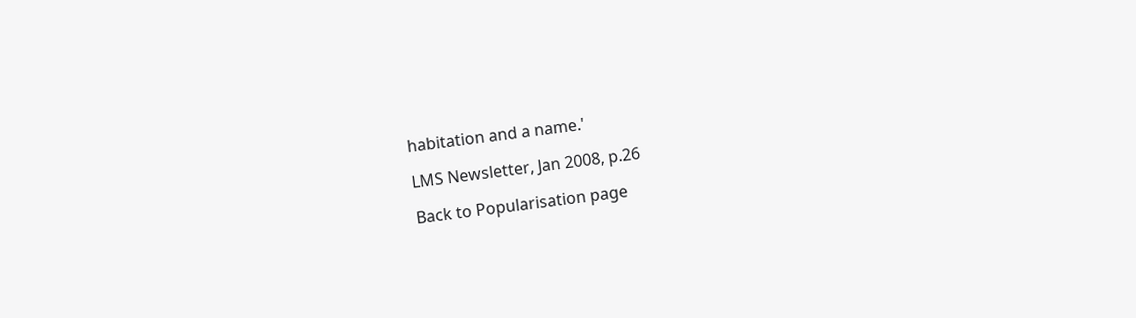habitation and a name.'

LMS Newsletter, Jan 2008, p.26

Back to Popularisation page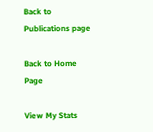Back to Publications page

Back to Home Page

View My Stats